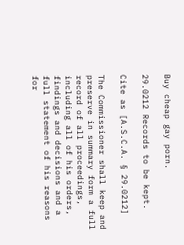Buy cheap gay porn.

29.0212 Records to be kept.

Cite as [A.S.C.A. § 29.0212]

The Commissioner shall keep and preserve in summary form a full record of all proceedings, including all of his orders, findings and decisions and a full statement of his reasons for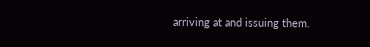arriving at and issuing them.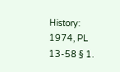History: 1974, PL 13-58 § 1.